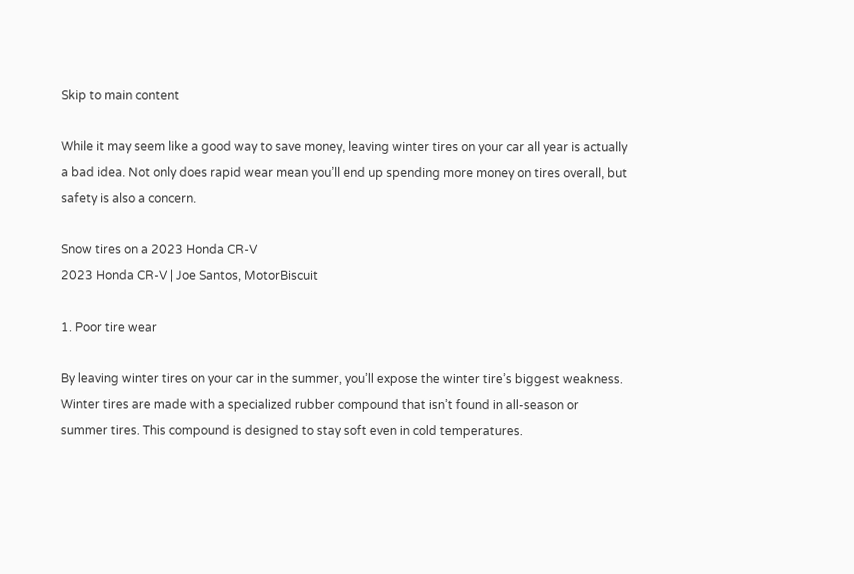Skip to main content

While it may seem like a good way to save money, leaving winter tires on your car all year is actually a bad idea. Not only does rapid wear mean you’ll end up spending more money on tires overall, but safety is also a concern.

Snow tires on a 2023 Honda CR-V
2023 Honda CR-V | Joe Santos, MotorBiscuit

1. Poor tire wear

By leaving winter tires on your car in the summer, you’ll expose the winter tire’s biggest weakness. Winter tires are made with a specialized rubber compound that isn’t found in all-season or summer tires. This compound is designed to stay soft even in cold temperatures.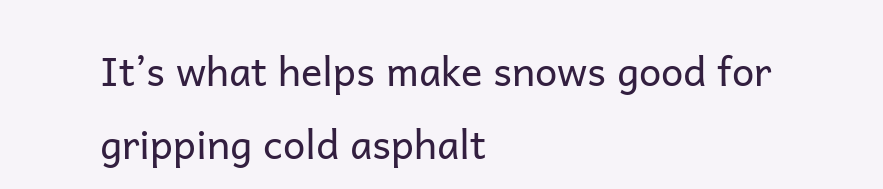It’s what helps make snows good for gripping cold asphalt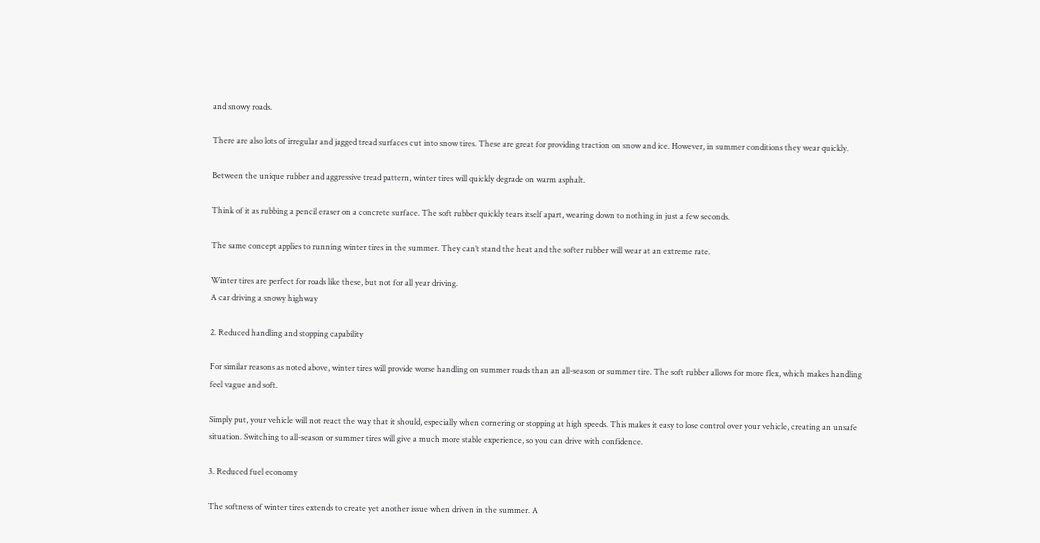and snowy roads.

There are also lots of irregular and jagged tread surfaces cut into snow tires. These are great for providing traction on snow and ice. However, in summer conditions they wear quickly.

Between the unique rubber and aggressive tread pattern, winter tires will quickly degrade on warm asphalt.

Think of it as rubbing a pencil eraser on a concrete surface. The soft rubber quickly tears itself apart, wearing down to nothing in just a few seconds.

The same concept applies to running winter tires in the summer. They can’t stand the heat and the softer rubber will wear at an extreme rate.

Winter tires are perfect for roads like these, but not for all year driving.
A car driving a snowy highway

2. Reduced handling and stopping capability

For similar reasons as noted above, winter tires will provide worse handling on summer roads than an all-season or summer tire. The soft rubber allows for more flex, which makes handling feel vague and soft.

Simply put, your vehicle will not react the way that it should, especially when cornering or stopping at high speeds. This makes it easy to lose control over your vehicle, creating an unsafe situation. Switching to all-season or summer tires will give a much more stable experience, so you can drive with confidence.

3. Reduced fuel economy

The softness of winter tires extends to create yet another issue when driven in the summer. A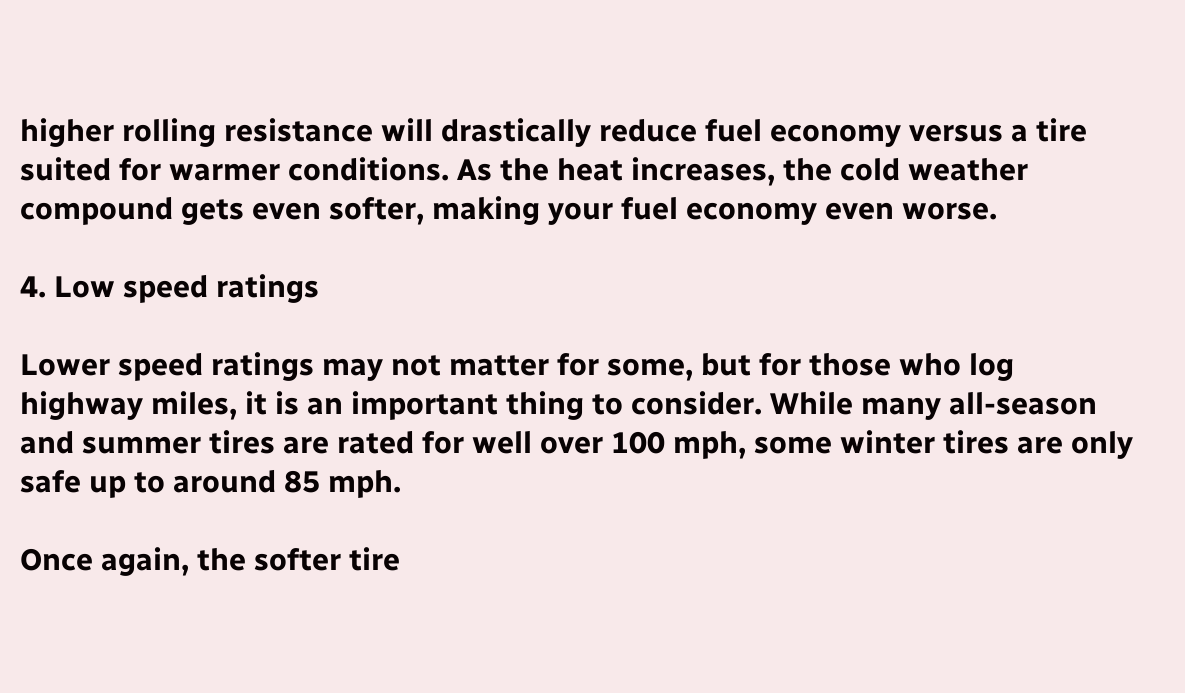higher rolling resistance will drastically reduce fuel economy versus a tire suited for warmer conditions. As the heat increases, the cold weather compound gets even softer, making your fuel economy even worse.

4. Low speed ratings

Lower speed ratings may not matter for some, but for those who log highway miles, it is an important thing to consider. While many all-season and summer tires are rated for well over 100 mph, some winter tires are only safe up to around 85 mph.

Once again, the softer tire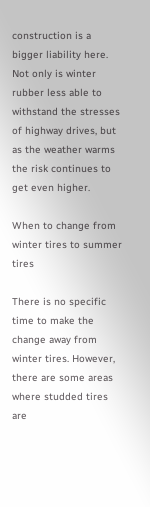construction is a bigger liability here. Not only is winter rubber less able to withstand the stresses of highway drives, but as the weather warms the risk continues to get even higher.

When to change from winter tires to summer tires

There is no specific time to make the change away from winter tires. However, there are some areas where studded tires are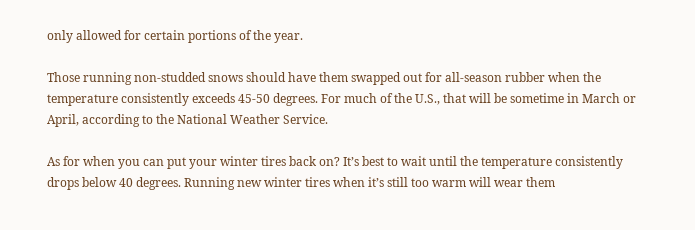only allowed for certain portions of the year.

Those running non-studded snows should have them swapped out for all-season rubber when the temperature consistently exceeds 45-50 degrees. For much of the U.S., that will be sometime in March or April, according to the National Weather Service.

As for when you can put your winter tires back on? It’s best to wait until the temperature consistently drops below 40 degrees. Running new winter tires when it’s still too warm will wear them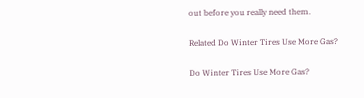out before you really need them.

Related Do Winter Tires Use More Gas?

Do Winter Tires Use More Gas?